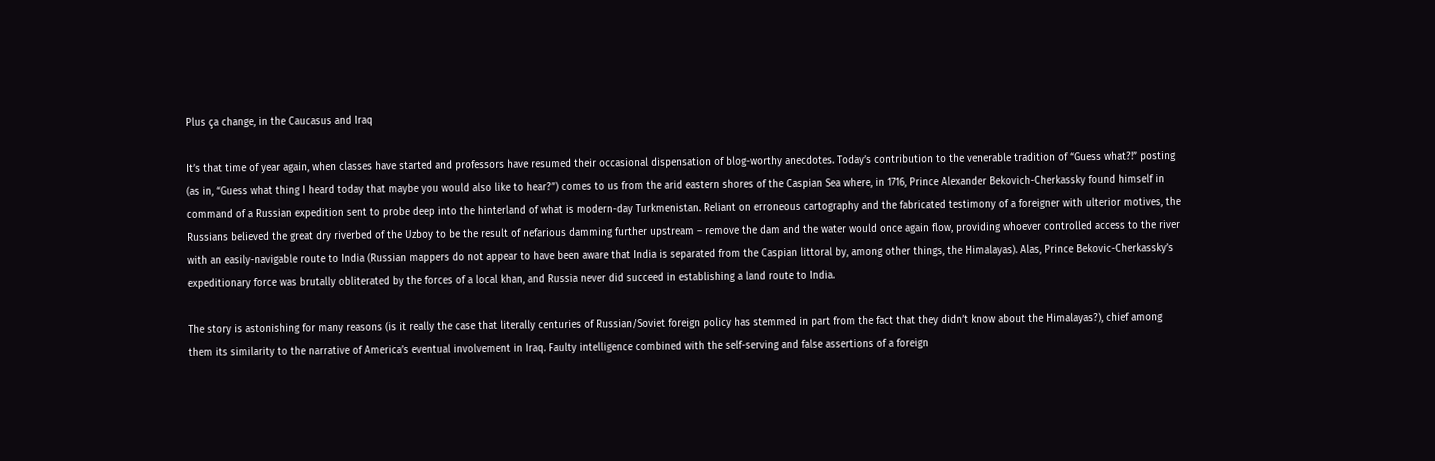Plus ça change, in the Caucasus and Iraq

It’s that time of year again, when classes have started and professors have resumed their occasional dispensation of blog-worthy anecdotes. Today’s contribution to the venerable tradition of “Guess what?!” posting (as in, “Guess what thing I heard today that maybe you would also like to hear?”) comes to us from the arid eastern shores of the Caspian Sea where, in 1716, Prince Alexander Bekovich-Cherkassky found himself in command of a Russian expedition sent to probe deep into the hinterland of what is modern-day Turkmenistan. Reliant on erroneous cartography and the fabricated testimony of a foreigner with ulterior motives, the Russians believed the great dry riverbed of the Uzboy to be the result of nefarious damming further upstream – remove the dam and the water would once again flow, providing whoever controlled access to the river with an easily-navigable route to India (Russian mappers do not appear to have been aware that India is separated from the Caspian littoral by, among other things, the Himalayas). Alas, Prince Bekovic-Cherkassky’s expeditionary force was brutally obliterated by the forces of a local khan, and Russia never did succeed in establishing a land route to India.

The story is astonishing for many reasons (is it really the case that literally centuries of Russian/Soviet foreign policy has stemmed in part from the fact that they didn’t know about the Himalayas?), chief among them its similarity to the narrative of America’s eventual involvement in Iraq. Faulty intelligence combined with the self-serving and false assertions of a foreign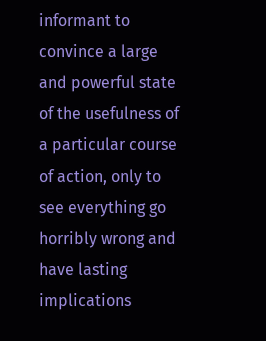informant to convince a large and powerful state of the usefulness of a particular course of action, only to see everything go horribly wrong and have lasting implications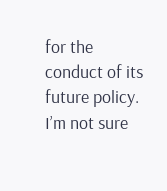for the conduct of its future policy.  I’m not sure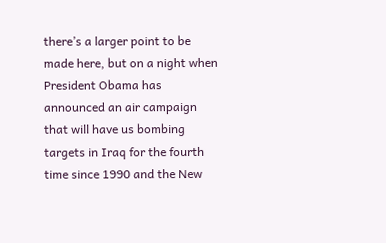there’s a larger point to be made here, but on a night when President Obama has announced an air campaign that will have us bombing targets in Iraq for the fourth time since 1990 and the New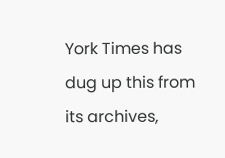York Times has dug up this from its archives,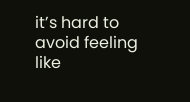it’s hard to avoid feeling like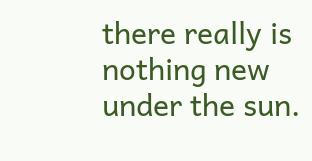there really is nothing new under the sun.